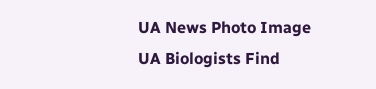UA News Photo Image
UA Biologists Find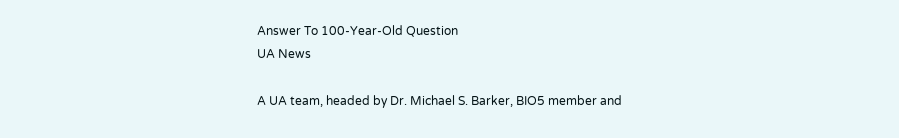Answer To 100-Year-Old Question
UA News

A UA team, headed by Dr. Michael S. Barker, BIO5 member and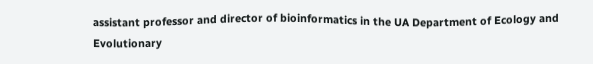assistant professor and director of bioinformatics in the UA Department of Ecology and Evolutionary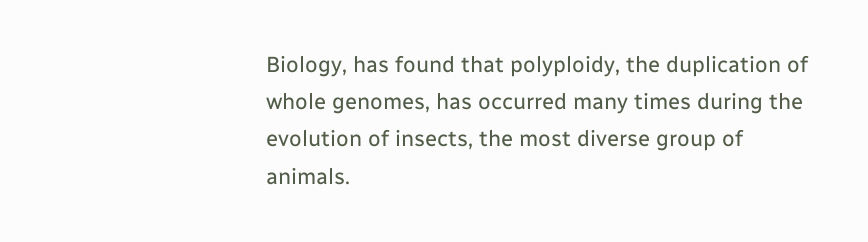Biology, has found that polyploidy, the duplication of whole genomes, has occurred many times during the evolution of insects, the most diverse group of animals.